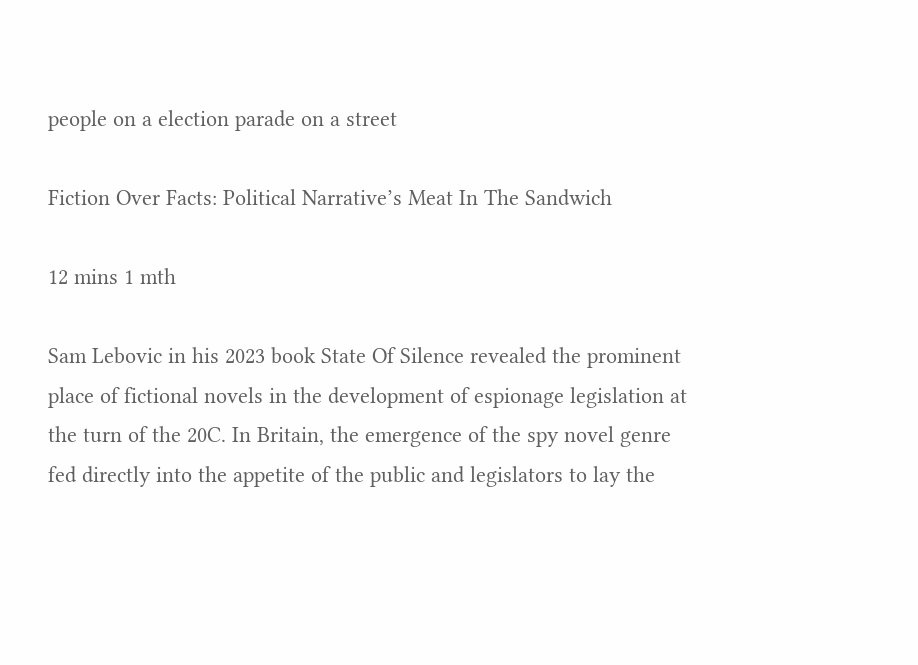people on a election parade on a street

Fiction Over Facts: Political Narrative’s Meat In The Sandwich

12 mins 1 mth

Sam Lebovic in his 2023 book State Of Silence revealed the prominent place of fictional novels in the development of espionage legislation at the turn of the 20C. In Britain, the emergence of the spy novel genre fed directly into the appetite of the public and legislators to lay the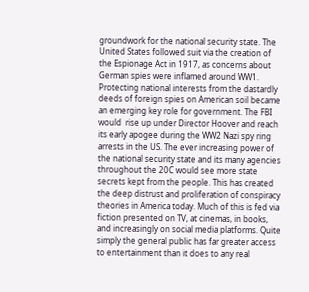groundwork for the national security state. The United States followed suit via the creation of the Espionage Act in 1917, as concerns about German spies were inflamed around WW1. Protecting national interests from the dastardly deeds of foreign spies on American soil became an emerging key role for government. The FBI would  rise up under Director Hoover and reach its early apogee during the WW2 Nazi spy ring arrests in the US. The ever increasing power of the national security state and its many agencies throughout the 20C would see more state secrets kept from the people. This has created the deep distrust and proliferation of conspiracy theories in America today. Much of this is fed via fiction presented on TV, at cinemas, in books, and increasingly on social media platforms. Quite simply the general public has far greater access to entertainment than it does to any real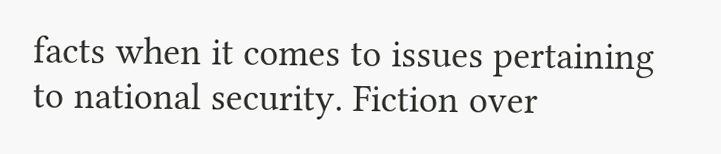facts when it comes to issues pertaining to national security. Fiction over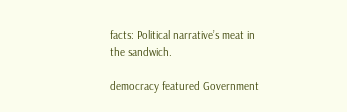facts: Political narrative’s meat in the sandwich.

democracy featured Government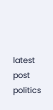latest post politics